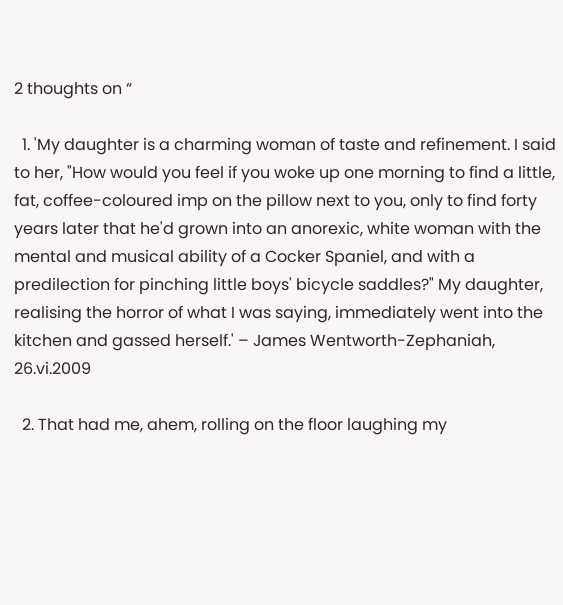2 thoughts on “

  1. 'My daughter is a charming woman of taste and refinement. I said to her, "How would you feel if you woke up one morning to find a little, fat, coffee-coloured imp on the pillow next to you, only to find forty years later that he'd grown into an anorexic, white woman with the mental and musical ability of a Cocker Spaniel, and with a predilection for pinching little boys' bicycle saddles?" My daughter, realising the horror of what I was saying, immediately went into the kitchen and gassed herself.' – James Wentworth-Zephaniah, 26.vi.2009

  2. That had me, ahem, rolling on the floor laughing my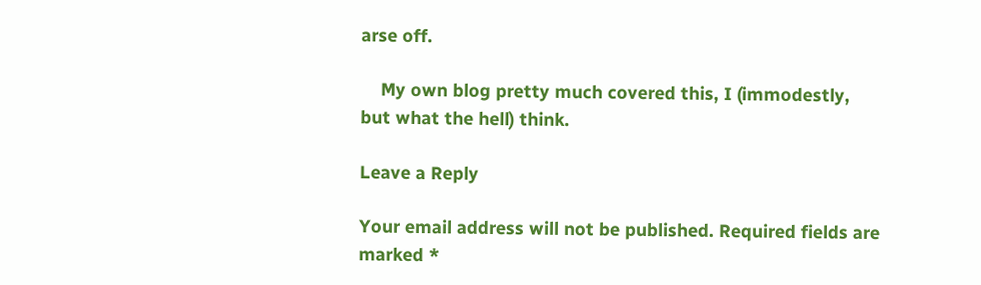arse off.

    My own blog pretty much covered this, I (immodestly, but what the hell) think.

Leave a Reply

Your email address will not be published. Required fields are marked *